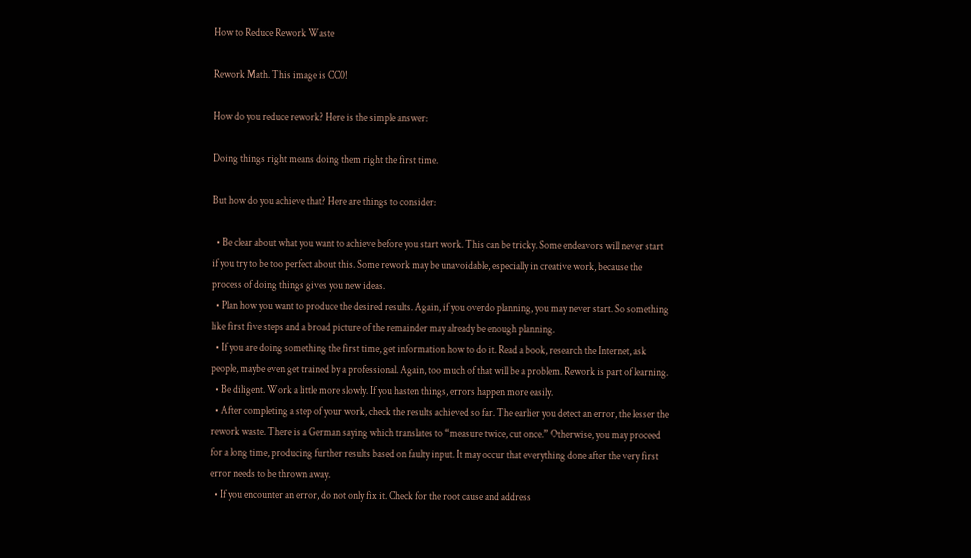How to Reduce Rework Waste

Rework Math. This image is CC0!

How do you reduce rework? Here is the simple answer:

Doing things right means doing them right the first time.

But how do you achieve that? Here are things to consider:

  • Be clear about what you want to achieve before you start work. This can be tricky. Some endeavors will never start if you try to be too perfect about this. Some rework may be unavoidable, especially in creative work, because the process of doing things gives you new ideas.
  • Plan how you want to produce the desired results. Again, if you overdo planning, you may never start. So something like first five steps and a broad picture of the remainder may already be enough planning.
  • If you are doing something the first time, get information how to do it. Read a book, research the Internet, ask people, maybe even get trained by a professional. Again, too much of that will be a problem. Rework is part of learning.
  • Be diligent. Work a little more slowly. If you hasten things, errors happen more easily.
  • After completing a step of your work, check the results achieved so far. The earlier you detect an error, the lesser the rework waste. There is a German saying which translates to “measure twice, cut once.” Otherwise, you may proceed for a long time, producing further results based on faulty input. It may occur that everything done after the very first error needs to be thrown away.
  • If you encounter an error, do not only fix it. Check for the root cause and address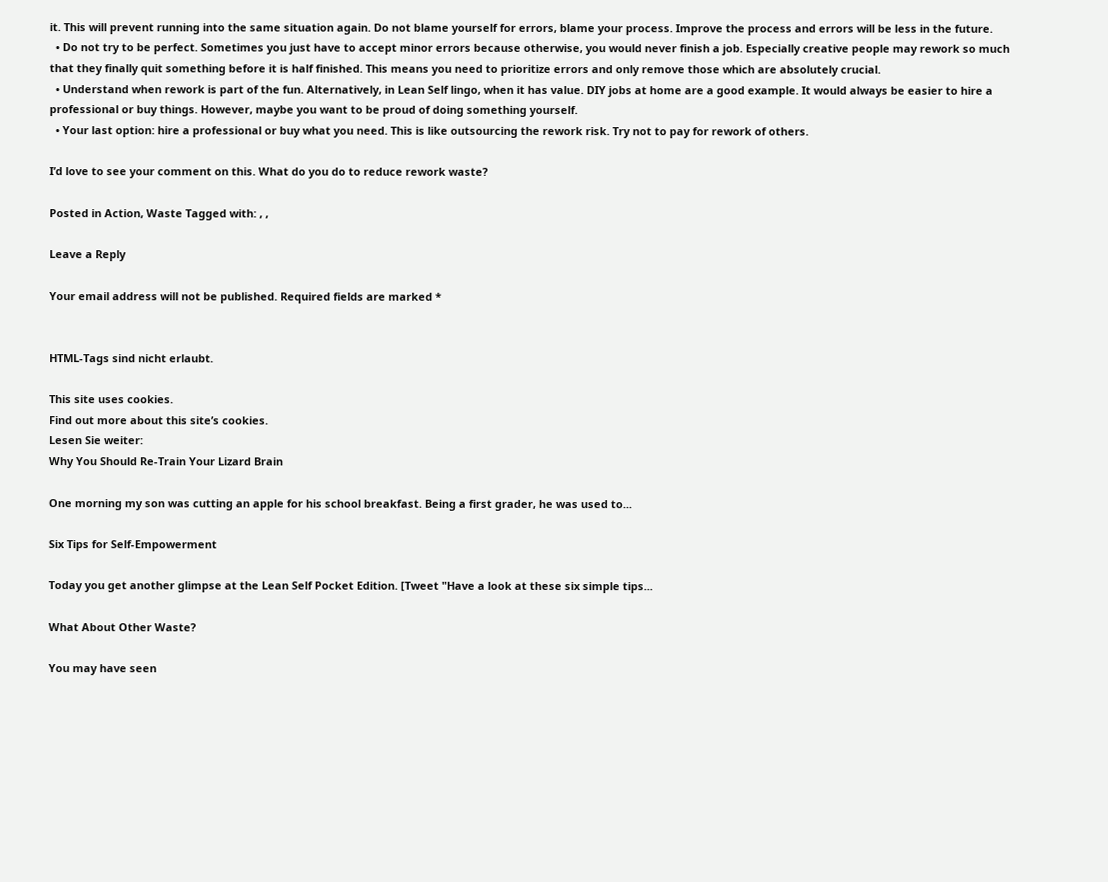it. This will prevent running into the same situation again. Do not blame yourself for errors, blame your process. Improve the process and errors will be less in the future.
  • Do not try to be perfect. Sometimes you just have to accept minor errors because otherwise, you would never finish a job. Especially creative people may rework so much that they finally quit something before it is half finished. This means you need to prioritize errors and only remove those which are absolutely crucial.
  • Understand when rework is part of the fun. Alternatively, in Lean Self lingo, when it has value. DIY jobs at home are a good example. It would always be easier to hire a professional or buy things. However, maybe you want to be proud of doing something yourself.
  • Your last option: hire a professional or buy what you need. This is like outsourcing the rework risk. Try not to pay for rework of others.

I’d love to see your comment on this. What do you do to reduce rework waste?

Posted in Action, Waste Tagged with: , ,

Leave a Reply

Your email address will not be published. Required fields are marked *


HTML-Tags sind nicht erlaubt.

This site uses cookies.
Find out more about this site’s cookies.
Lesen Sie weiter:
Why You Should Re-Train Your Lizard Brain

One morning my son was cutting an apple for his school breakfast. Being a first grader, he was used to...

Six Tips for Self-Empowerment

Today you get another glimpse at the Lean Self Pocket Edition. [Tweet "Have a look at these six simple tips...

What About Other Waste?

You may have seen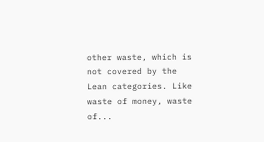other waste, which is not covered by the Lean categories. Like waste of money, waste of...